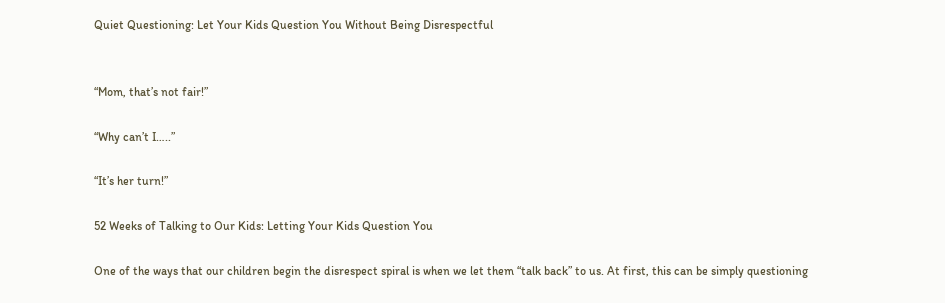Quiet Questioning: Let Your Kids Question You Without Being Disrespectful


“Mom, that’s not fair!”

“Why can’t I…..”

“It’s her turn!”

52 Weeks of Talking to Our Kids: Letting Your Kids Question You

One of the ways that our children begin the disrespect spiral is when we let them “talk back” to us. At first, this can be simply questioning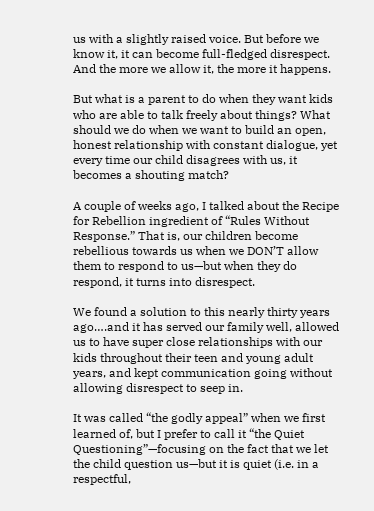us with a slightly raised voice. But before we know it, it can become full-fledged disrespect. And the more we allow it, the more it happens.

But what is a parent to do when they want kids who are able to talk freely about things? What should we do when we want to build an open, honest relationship with constant dialogue, yet every time our child disagrees with us, it becomes a shouting match?

A couple of weeks ago, I talked about the Recipe for Rebellion ingredient of “Rules Without Response.” That is, our children become rebellious towards us when we DON’T allow them to respond to us—but when they do respond, it turns into disrespect.

We found a solution to this nearly thirty years ago….and it has served our family well, allowed us to have super close relationships with our kids throughout their teen and young adult years, and kept communication going without allowing disrespect to seep in.

It was called “the godly appeal” when we first learned of, but I prefer to call it “the Quiet Questioning”—focusing on the fact that we let the child question us—but it is quiet (i.e. in a respectful,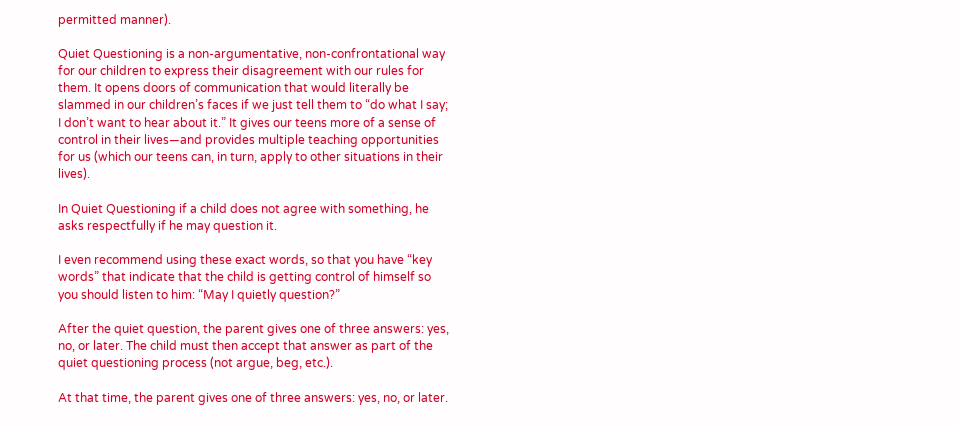permitted manner).

Quiet Questioning is a non-argumentative, non-confrontational way for our children to express their disagreement with our rules for them. It opens doors of communication that would literally be slammed in our children’s faces if we just tell them to “do what I say; I don’t want to hear about it.” It gives our teens more of a sense of control in their lives—and provides multiple teaching opportunities for us (which our teens can, in turn, apply to other situations in their lives).

In Quiet Questioning if a child does not agree with something, he asks respectfully if he may question it.

I even recommend using these exact words, so that you have “key words” that indicate that the child is getting control of himself so you should listen to him: “May I quietly question?”

After the quiet question, the parent gives one of three answers: yes, no, or later. The child must then accept that answer as part of the quiet questioning process (not argue, beg, etc.).

At that time, the parent gives one of three answers: yes, no, or later.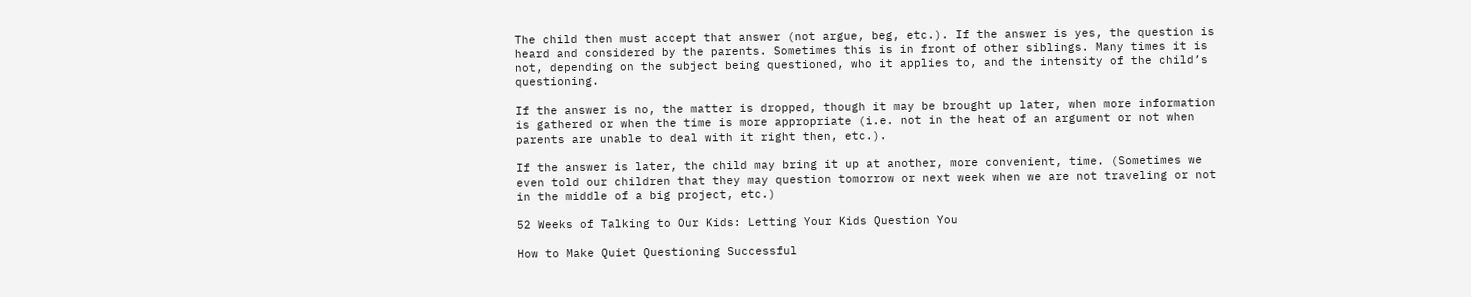The child then must accept that answer (not argue, beg, etc.). If the answer is yes, the question is heard and considered by the parents. Sometimes this is in front of other siblings. Many times it is not, depending on the subject being questioned, who it applies to, and the intensity of the child’s questioning.

If the answer is no, the matter is dropped, though it may be brought up later, when more information is gathered or when the time is more appropriate (i.e. not in the heat of an argument or not when parents are unable to deal with it right then, etc.).

If the answer is later, the child may bring it up at another, more convenient, time. (Sometimes we even told our children that they may question tomorrow or next week when we are not traveling or not in the middle of a big project, etc.)

52 Weeks of Talking to Our Kids: Letting Your Kids Question You

How to Make Quiet Questioning Successful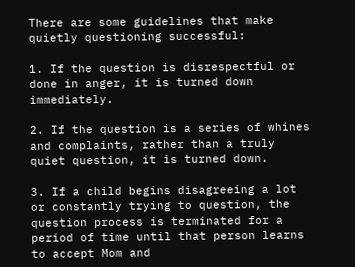There are some guidelines that make quietly questioning successful:

1. If the question is disrespectful or done in anger, it is turned down immediately.

2. If the question is a series of whines and complaints, rather than a truly quiet question, it is turned down.

3. If a child begins disagreeing a lot or constantly trying to question, the question process is terminated for a period of time until that person learns to accept Mom and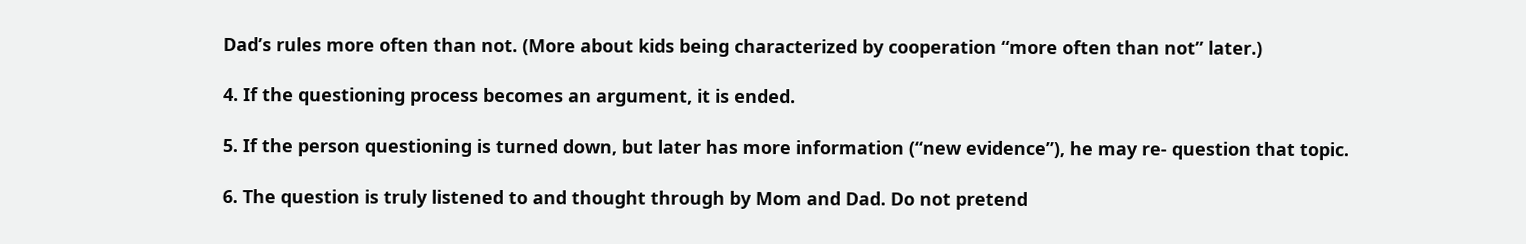Dad’s rules more often than not. (More about kids being characterized by cooperation “more often than not” later.)

4. If the questioning process becomes an argument, it is ended.

5. If the person questioning is turned down, but later has more information (“new evidence”), he may re- question that topic.

6. The question is truly listened to and thought through by Mom and Dad. Do not pretend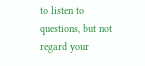to listen to questions, but not regard your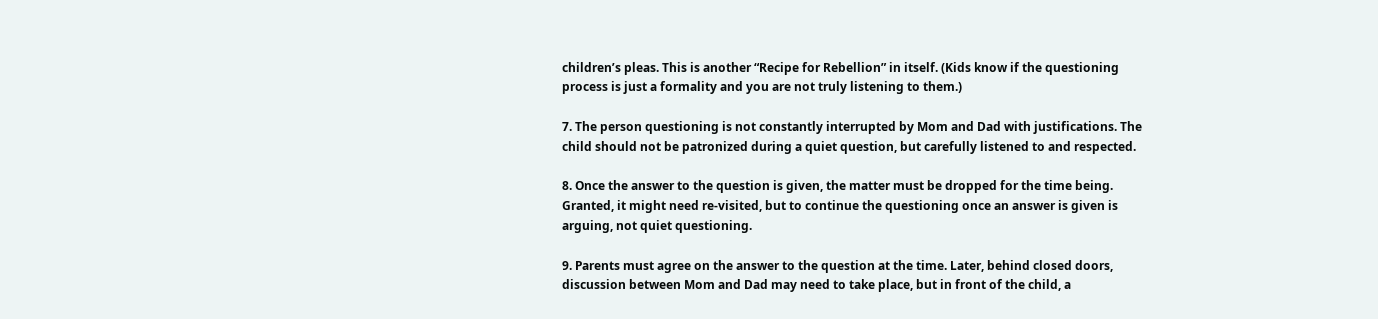children’s pleas. This is another “Recipe for Rebellion” in itself. (Kids know if the questioning process is just a formality and you are not truly listening to them.)

7. The person questioning is not constantly interrupted by Mom and Dad with justifications. The child should not be patronized during a quiet question, but carefully listened to and respected.

8. Once the answer to the question is given, the matter must be dropped for the time being. Granted, it might need re-visited, but to continue the questioning once an answer is given is arguing, not quiet questioning.

9. Parents must agree on the answer to the question at the time. Later, behind closed doors, discussion between Mom and Dad may need to take place, but in front of the child, a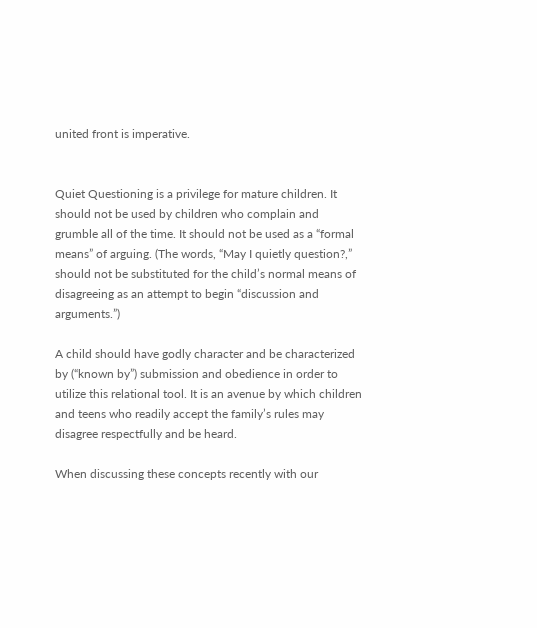united front is imperative.


Quiet Questioning is a privilege for mature children. It should not be used by children who complain and grumble all of the time. It should not be used as a “formal means” of arguing. (The words, “May I quietly question?,” should not be substituted for the child’s normal means of disagreeing as an attempt to begin “discussion and arguments.”)

A child should have godly character and be characterized by (“known by”) submission and obedience in order to utilize this relational tool. It is an avenue by which children and teens who readily accept the family’s rules may disagree respectfully and be heard.

When discussing these concepts recently with our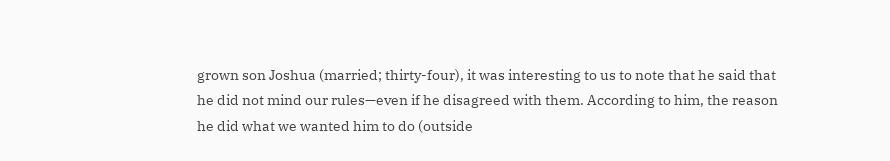grown son Joshua (married; thirty-four), it was interesting to us to note that he said that he did not mind our rules—even if he disagreed with them. According to him, the reason he did what we wanted him to do (outside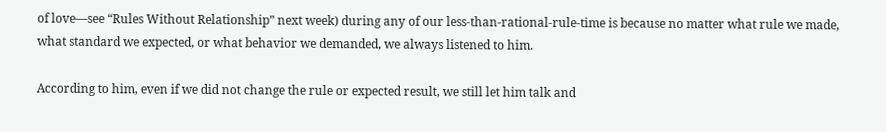of love—see “Rules Without Relationship” next week) during any of our less-than-rational-rule-time is because no matter what rule we made, what standard we expected, or what behavior we demanded, we always listened to him.

According to him, even if we did not change the rule or expected result, we still let him talk and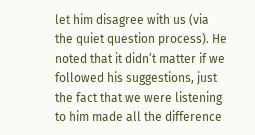let him disagree with us (via the quiet question process). He noted that it didn’t matter if we followed his suggestions, just the fact that we were listening to him made all the difference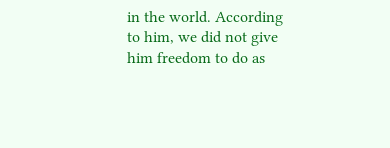in the world. According to him, we did not give him freedom to do as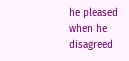he pleased when he disagreed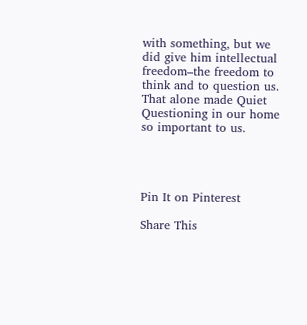with something, but we did give him intellectual freedom–the freedom to think and to question us. That alone made Quiet Questioning in our home so important to us.




Pin It on Pinterest

Share This